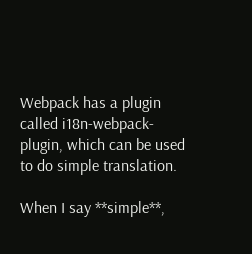Webpack has a plugin called i18n-webpack-plugin, which can be used to do simple translation.

When I say **simple**,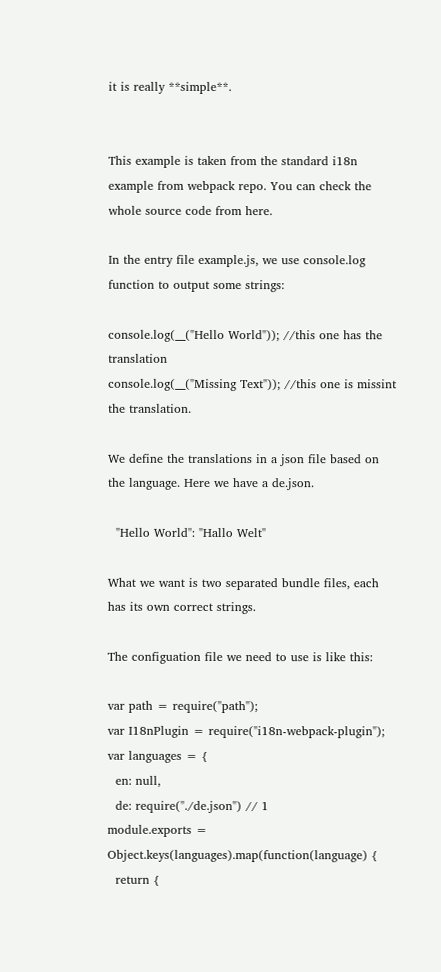it is really **simple**.


This example is taken from the standard i18n example from webpack repo. You can check the whole source code from here.

In the entry file example.js, we use console.log function to output some strings:

console.log(__("Hello World")); //this one has the translation
console.log(__("Missing Text")); //this one is missint the translation.

We define the translations in a json file based on the language. Here we have a de.json.

  "Hello World": "Hallo Welt"

What we want is two separated bundle files, each has its own correct strings.

The configuation file we need to use is like this:

var path = require("path");
var I18nPlugin = require("i18n-webpack-plugin");
var languages = {
  en: null,
  de: require("./de.json") // 1
module.exports = Object.keys(languages).map(function(language) {
  return {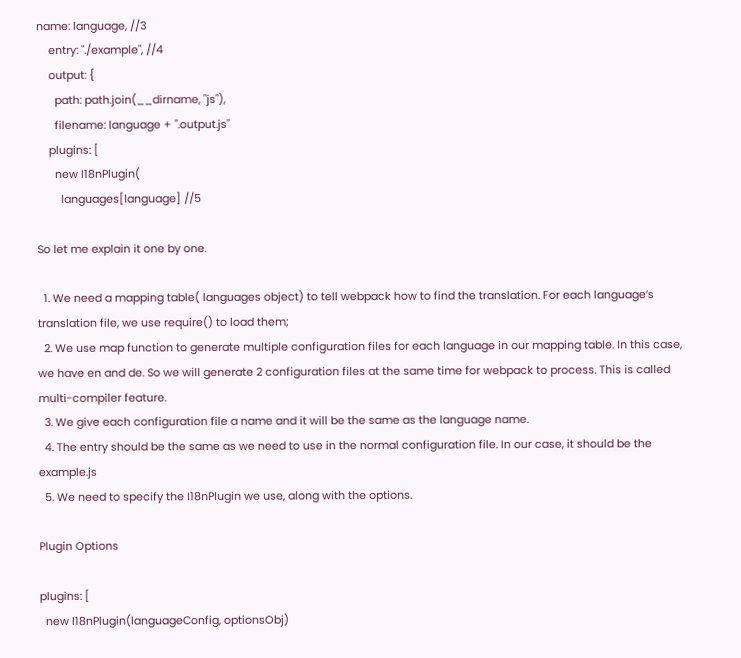name: language, //3
    entry: "./example", //4
    output: {
      path: path.join(__dirname, "js"),
      filename: language + ".output.js"
    plugins: [
      new I18nPlugin(
        languages[language] //5

So let me explain it one by one.

  1. We need a mapping table( languages object) to tell webpack how to find the translation. For each language’s translation file, we use require() to load them;
  2. We use map function to generate multiple configuration files for each language in our mapping table. In this case, we have en and de. So we will generate 2 configuration files at the same time for webpack to process. This is called multi-compiler feature.
  3. We give each configuration file a name and it will be the same as the language name.
  4. The entry should be the same as we need to use in the normal configuration file. In our case, it should be the example.js
  5. We need to specify the I18nPlugin we use, along with the options.

Plugin Options

plugins: [
  new I18nPlugin(languageConfig, optionsObj)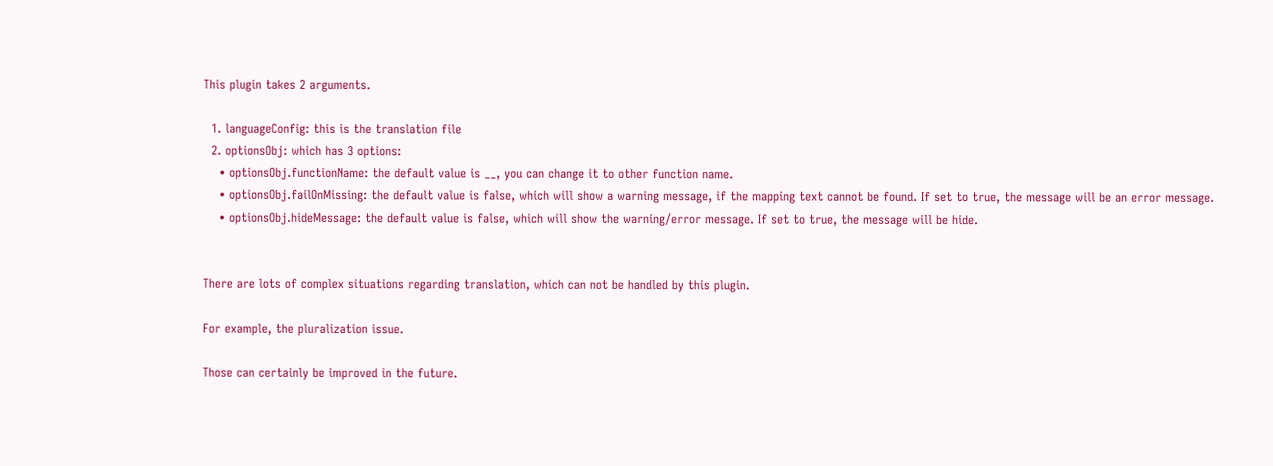This plugin takes 2 arguments.

  1. languageConfig: this is the translation file
  2. optionsObj: which has 3 options:
    • optionsObj.functionName: the default value is __, you can change it to other function name.
    • optionsObj.failOnMissing: the default value is false, which will show a warning message, if the mapping text cannot be found. If set to true, the message will be an error message.
    • optionsObj.hideMessage: the default value is false, which will show the warning/error message. If set to true, the message will be hide.


There are lots of complex situations regarding translation, which can not be handled by this plugin.

For example, the pluralization issue.

Those can certainly be improved in the future.